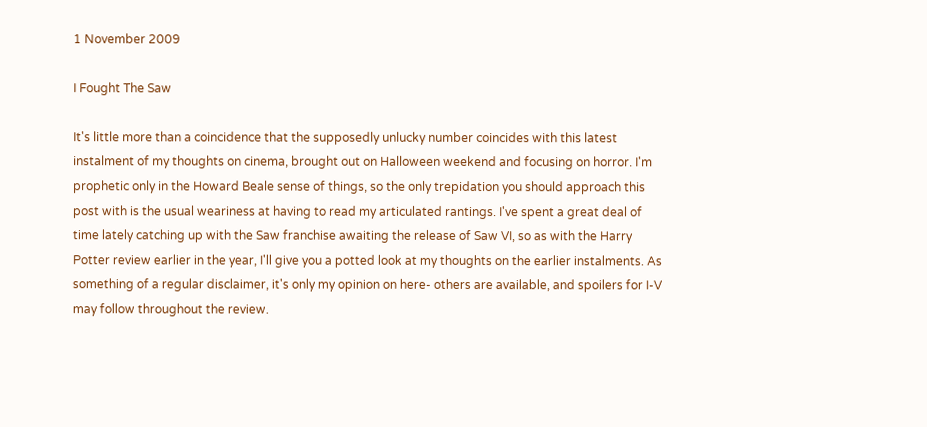1 November 2009

I Fought The Saw

It's little more than a coincidence that the supposedly unlucky number coincides with this latest instalment of my thoughts on cinema, brought out on Halloween weekend and focusing on horror. I'm prophetic only in the Howard Beale sense of things, so the only trepidation you should approach this post with is the usual weariness at having to read my articulated rantings. I've spent a great deal of time lately catching up with the Saw franchise awaiting the release of Saw VI, so as with the Harry Potter review earlier in the year, I'll give you a potted look at my thoughts on the earlier instalments. As something of a regular disclaimer, it's only my opinion on here- others are available, and spoilers for I-V may follow throughout the review.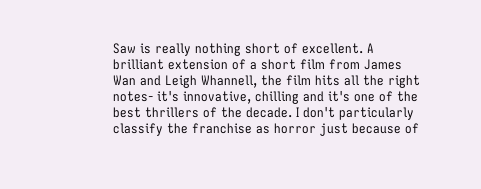Saw is really nothing short of excellent. A brilliant extension of a short film from James Wan and Leigh Whannell, the film hits all the right notes- it's innovative, chilling and it's one of the best thrillers of the decade. I don't particularly classify the franchise as horror just because of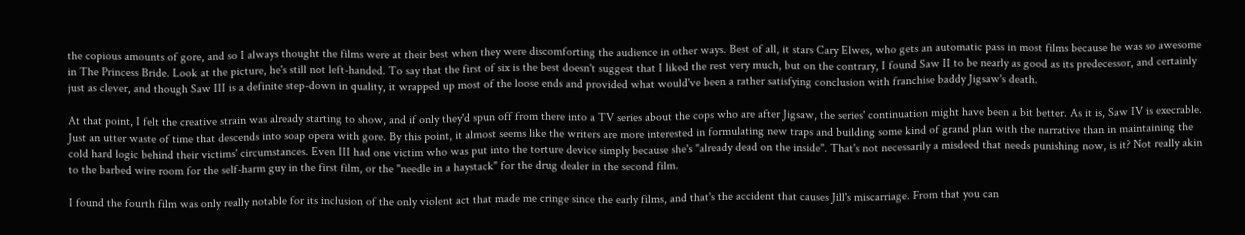the copious amounts of gore, and so I always thought the films were at their best when they were discomforting the audience in other ways. Best of all, it stars Cary Elwes, who gets an automatic pass in most films because he was so awesome in The Princess Bride. Look at the picture, he's still not left-handed. To say that the first of six is the best doesn't suggest that I liked the rest very much, but on the contrary, I found Saw II to be nearly as good as its predecessor, and certainly just as clever, and though Saw III is a definite step-down in quality, it wrapped up most of the loose ends and provided what would've been a rather satisfying conclusion with franchise baddy Jigsaw's death.

At that point, I felt the creative strain was already starting to show, and if only they'd spun off from there into a TV series about the cops who are after Jigsaw, the series' continuation might have been a bit better. As it is, Saw IV is execrable. Just an utter waste of time that descends into soap opera with gore. By this point, it almost seems like the writers are more interested in formulating new traps and building some kind of grand plan with the narrative than in maintaining the cold hard logic behind their victims' circumstances. Even III had one victim who was put into the torture device simply because she's "already dead on the inside". That's not necessarily a misdeed that needs punishing now, is it? Not really akin to the barbed wire room for the self-harm guy in the first film, or the "needle in a haystack" for the drug dealer in the second film.

I found the fourth film was only really notable for its inclusion of the only violent act that made me cringe since the early films, and that's the accident that causes Jill's miscarriage. From that you can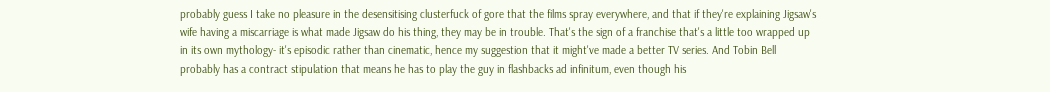probably guess I take no pleasure in the desensitising clusterfuck of gore that the films spray everywhere, and that if they're explaining Jigsaw's wife having a miscarriage is what made Jigsaw do his thing, they may be in trouble. That's the sign of a franchise that's a little too wrapped up in its own mythology- it's episodic rather than cinematic, hence my suggestion that it might've made a better TV series. And Tobin Bell probably has a contract stipulation that means he has to play the guy in flashbacks ad infinitum, even though his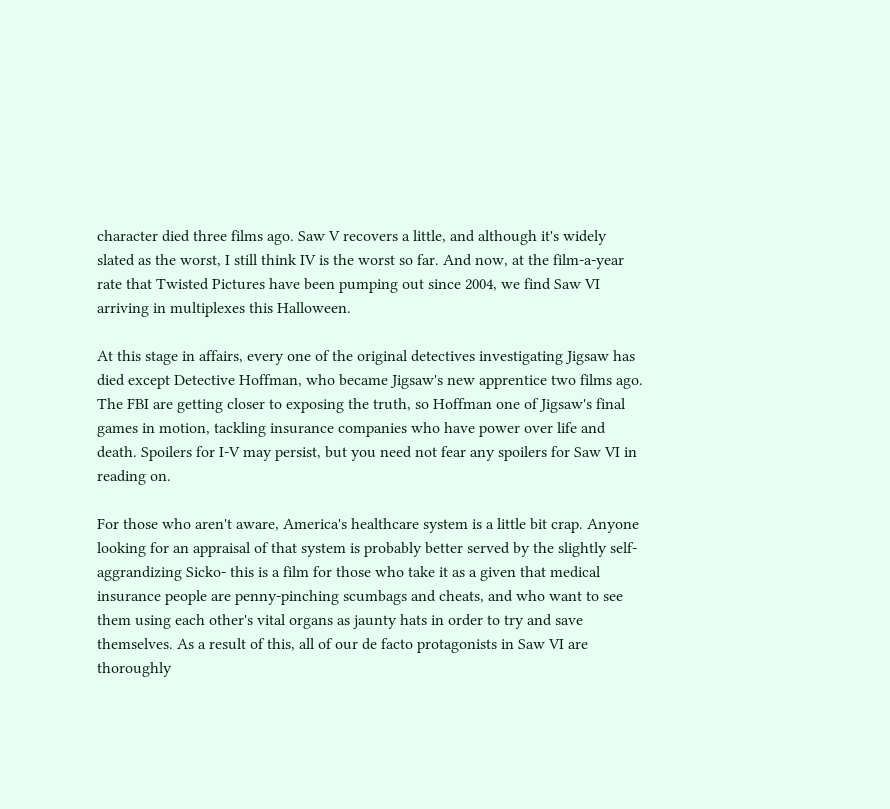character died three films ago. Saw V recovers a little, and although it's widely slated as the worst, I still think IV is the worst so far. And now, at the film-a-year rate that Twisted Pictures have been pumping out since 2004, we find Saw VI arriving in multiplexes this Halloween.

At this stage in affairs, every one of the original detectives investigating Jigsaw has died except Detective Hoffman, who became Jigsaw's new apprentice two films ago. The FBI are getting closer to exposing the truth, so Hoffman one of Jigsaw's final games in motion, tackling insurance companies who have power over life and death. Spoilers for I-V may persist, but you need not fear any spoilers for Saw VI in reading on.

For those who aren't aware, America's healthcare system is a little bit crap. Anyone looking for an appraisal of that system is probably better served by the slightly self-aggrandizing Sicko- this is a film for those who take it as a given that medical insurance people are penny-pinching scumbags and cheats, and who want to see them using each other's vital organs as jaunty hats in order to try and save themselves. As a result of this, all of our de facto protagonists in Saw VI are thoroughly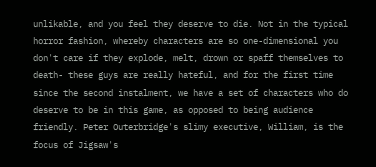unlikable, and you feel they deserve to die. Not in the typical horror fashion, whereby characters are so one-dimensional you don't care if they explode, melt, drown or spaff themselves to death- these guys are really hateful, and for the first time since the second instalment, we have a set of characters who do deserve to be in this game, as opposed to being audience friendly. Peter Outerbridge's slimy executive, William, is the focus of Jigsaw's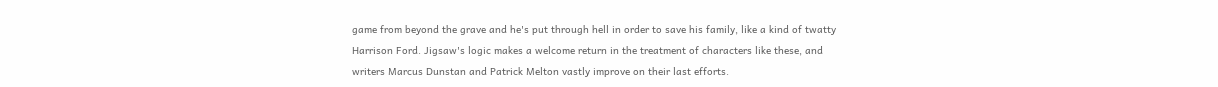game from beyond the grave and he's put through hell in order to save his family, like a kind of twatty Harrison Ford. Jigsaw's logic makes a welcome return in the treatment of characters like these, and writers Marcus Dunstan and Patrick Melton vastly improve on their last efforts.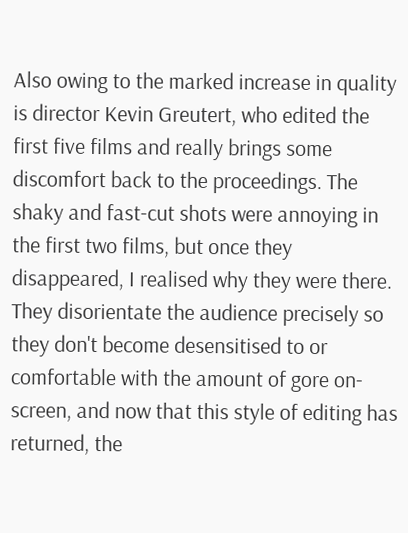Also owing to the marked increase in quality is director Kevin Greutert, who edited the first five films and really brings some discomfort back to the proceedings. The shaky and fast-cut shots were annoying in the first two films, but once they disappeared, I realised why they were there. They disorientate the audience precisely so they don't become desensitised to or comfortable with the amount of gore on-screen, and now that this style of editing has returned, the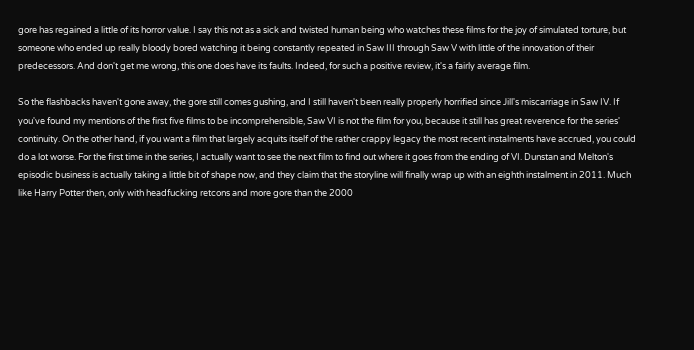gore has regained a little of its horror value. I say this not as a sick and twisted human being who watches these films for the joy of simulated torture, but someone who ended up really bloody bored watching it being constantly repeated in Saw III through Saw V with little of the innovation of their predecessors. And don't get me wrong, this one does have its faults. Indeed, for such a positive review, it's a fairly average film.

So the flashbacks haven't gone away, the gore still comes gushing, and I still haven't been really properly horrified since Jill's miscarriage in Saw IV. If you've found my mentions of the first five films to be incomprehensible, Saw VI is not the film for you, because it still has great reverence for the series' continuity. On the other hand, if you want a film that largely acquits itself of the rather crappy legacy the most recent instalments have accrued, you could do a lot worse. For the first time in the series, I actually want to see the next film to find out where it goes from the ending of VI. Dunstan and Melton's episodic business is actually taking a little bit of shape now, and they claim that the storyline will finally wrap up with an eighth instalment in 2011. Much like Harry Potter then, only with headfucking retcons and more gore than the 2000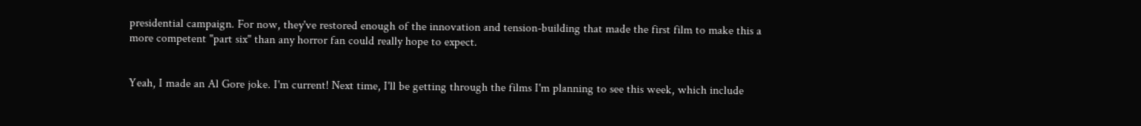presidential campaign. For now, they've restored enough of the innovation and tension-building that made the first film to make this a more competent "part six" than any horror fan could really hope to expect.


Yeah, I made an Al Gore joke. I'm current! Next time, I'll be getting through the films I'm planning to see this week, which include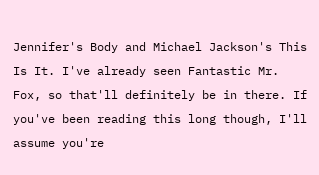Jennifer's Body and Michael Jackson's This Is It. I've already seen Fantastic Mr. Fox, so that'll definitely be in there. If you've been reading this long though, I'll assume you're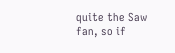quite the Saw fan, so if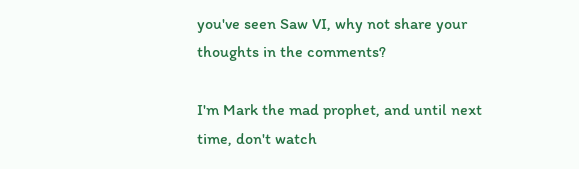you've seen Saw VI, why not share your thoughts in the comments?

I'm Mark the mad prophet, and until next time, don't watch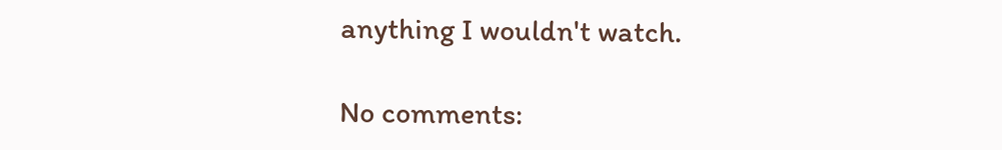anything I wouldn't watch.

No comments: